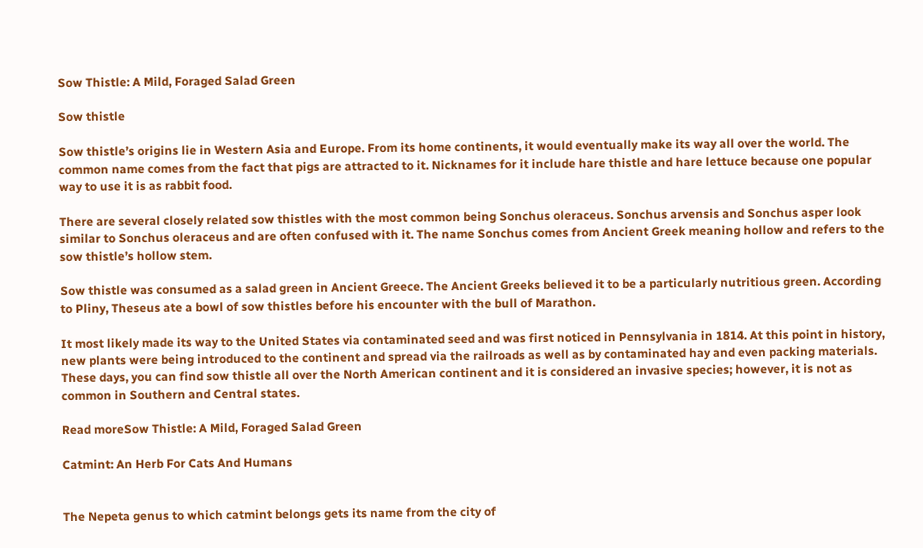Sow Thistle: A Mild, Foraged Salad Green

Sow thistle

Sow thistle’s origins lie in Western Asia and Europe. From its home continents, it would eventually make its way all over the world. The common name comes from the fact that pigs are attracted to it. Nicknames for it include hare thistle and hare lettuce because one popular way to use it is as rabbit food.

There are several closely related sow thistles with the most common being Sonchus oleraceus. Sonchus arvensis and Sonchus asper look similar to Sonchus oleraceus and are often confused with it. The name Sonchus comes from Ancient Greek meaning hollow and refers to the sow thistle’s hollow stem.

Sow thistle was consumed as a salad green in Ancient Greece. The Ancient Greeks believed it to be a particularly nutritious green. According to Pliny, Theseus ate a bowl of sow thistles before his encounter with the bull of Marathon.

It most likely made its way to the United States via contaminated seed and was first noticed in Pennsylvania in 1814. At this point in history, new plants were being introduced to the continent and spread via the railroads as well as by contaminated hay and even packing materials. These days, you can find sow thistle all over the North American continent and it is considered an invasive species; however, it is not as common in Southern and Central states.

Read moreSow Thistle: A Mild, Foraged Salad Green

Catmint: An Herb For Cats And Humans


The Nepeta genus to which catmint belongs gets its name from the city of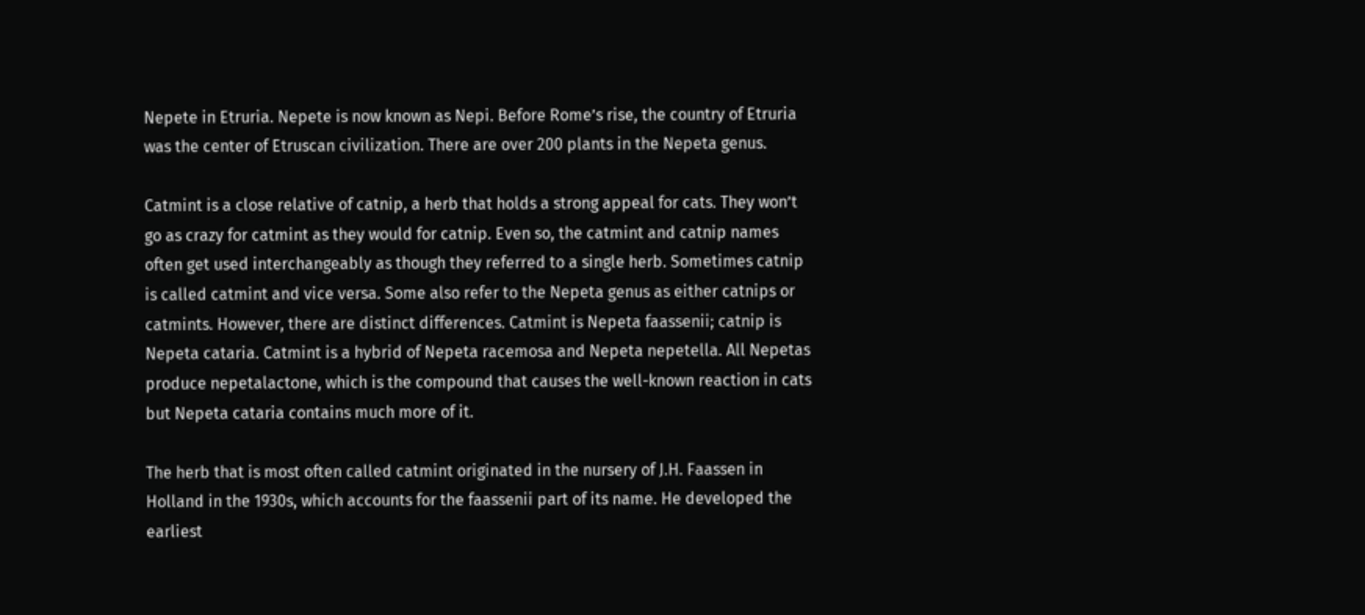Nepete in Etruria. Nepete is now known as Nepi. Before Rome’s rise, the country of Etruria was the center of Etruscan civilization. There are over 200 plants in the Nepeta genus.

Catmint is a close relative of catnip, a herb that holds a strong appeal for cats. They won’t go as crazy for catmint as they would for catnip. Even so, the catmint and catnip names often get used interchangeably as though they referred to a single herb. Sometimes catnip is called catmint and vice versa. Some also refer to the Nepeta genus as either catnips or catmints. However, there are distinct differences. Catmint is Nepeta faassenii; catnip is Nepeta cataria. Catmint is a hybrid of Nepeta racemosa and Nepeta nepetella. All Nepetas produce nepetalactone, which is the compound that causes the well-known reaction in cats but Nepeta cataria contains much more of it.

The herb that is most often called catmint originated in the nursery of J.H. Faassen in Holland in the 1930s, which accounts for the faassenii part of its name. He developed the earliest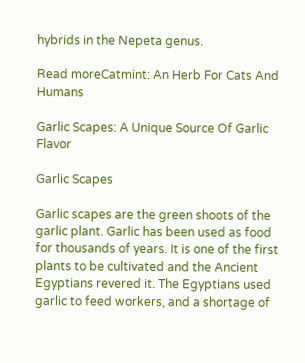hybrids in the Nepeta genus.

Read moreCatmint: An Herb For Cats And Humans

Garlic Scapes: A Unique Source Of Garlic Flavor

Garlic Scapes

Garlic scapes are the green shoots of the garlic plant. Garlic has been used as food for thousands of years. It is one of the first plants to be cultivated and the Ancient Egyptians revered it. The Egyptians used garlic to feed workers, and a shortage of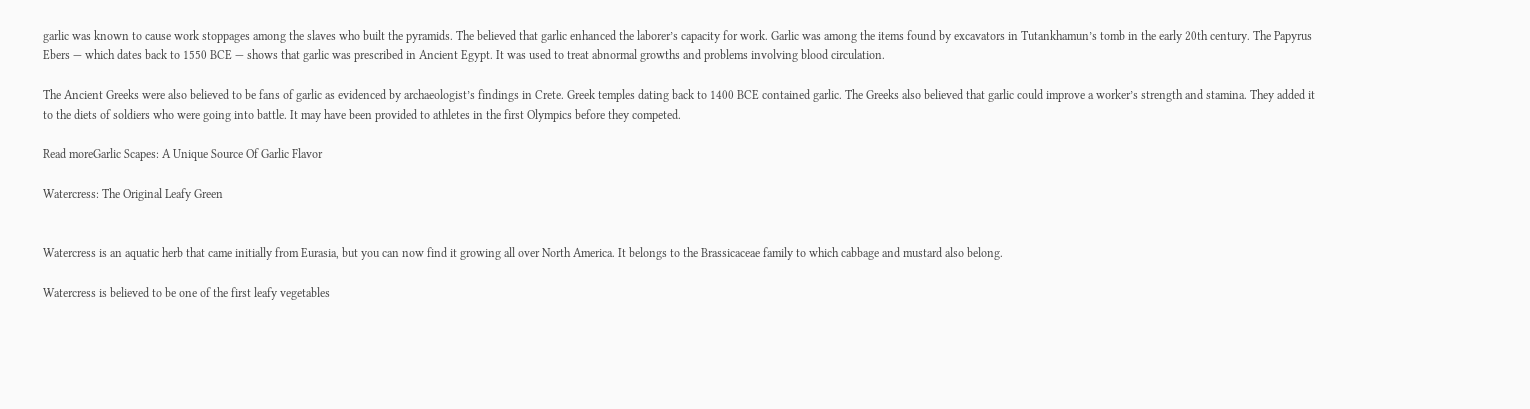garlic was known to cause work stoppages among the slaves who built the pyramids. The believed that garlic enhanced the laborer’s capacity for work. Garlic was among the items found by excavators in Tutankhamun’s tomb in the early 20th century. The Papyrus Ebers — which dates back to 1550 BCE — shows that garlic was prescribed in Ancient Egypt. It was used to treat abnormal growths and problems involving blood circulation.

The Ancient Greeks were also believed to be fans of garlic as evidenced by archaeologist’s findings in Crete. Greek temples dating back to 1400 BCE contained garlic. The Greeks also believed that garlic could improve a worker’s strength and stamina. They added it to the diets of soldiers who were going into battle. It may have been provided to athletes in the first Olympics before they competed.

Read moreGarlic Scapes: A Unique Source Of Garlic Flavor

Watercress: The Original Leafy Green


Watercress is an aquatic herb that came initially from Eurasia, but you can now find it growing all over North America. It belongs to the Brassicaceae family to which cabbage and mustard also belong.

Watercress is believed to be one of the first leafy vegetables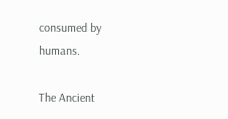consumed by humans.

The Ancient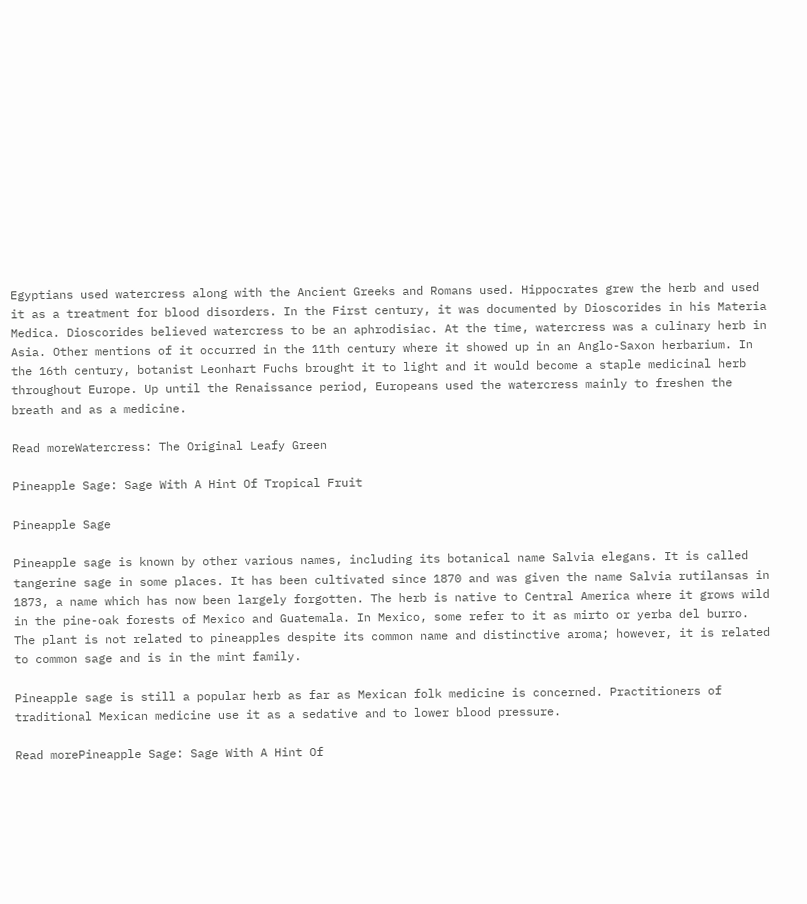Egyptians used watercress along with the Ancient Greeks and Romans used. Hippocrates grew the herb and used it as a treatment for blood disorders. In the First century, it was documented by Dioscorides in his Materia Medica. Dioscorides believed watercress to be an aphrodisiac. At the time, watercress was a culinary herb in Asia. Other mentions of it occurred in the 11th century where it showed up in an Anglo-Saxon herbarium. In the 16th century, botanist Leonhart Fuchs brought it to light and it would become a staple medicinal herb throughout Europe. Up until the Renaissance period, Europeans used the watercress mainly to freshen the breath and as a medicine.

Read moreWatercress: The Original Leafy Green

Pineapple Sage: Sage With A Hint Of Tropical Fruit

Pineapple Sage

Pineapple sage is known by other various names, including its botanical name Salvia elegans. It is called tangerine sage in some places. It has been cultivated since 1870 and was given the name Salvia rutilansas in 1873, a name which has now been largely forgotten. The herb is native to Central America where it grows wild in the pine-oak forests of Mexico and Guatemala. In Mexico, some refer to it as mirto or yerba del burro. The plant is not related to pineapples despite its common name and distinctive aroma; however, it is related to common sage and is in the mint family.

Pineapple sage is still a popular herb as far as Mexican folk medicine is concerned. Practitioners of traditional Mexican medicine use it as a sedative and to lower blood pressure.

Read morePineapple Sage: Sage With A Hint Of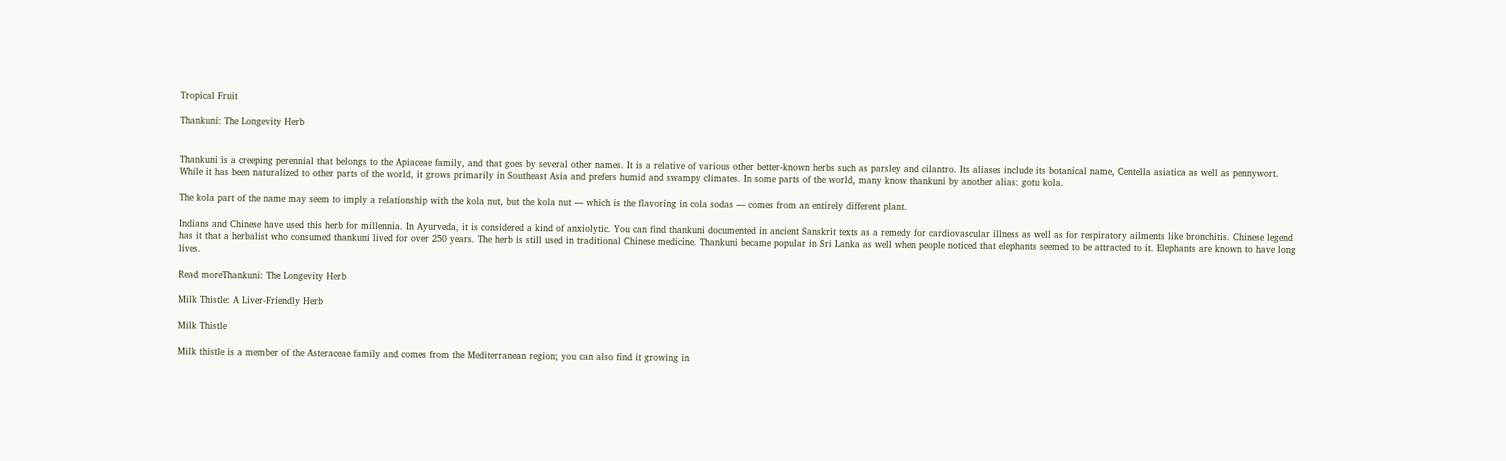Tropical Fruit

Thankuni: The Longevity Herb


Thankuni is a creeping perennial that belongs to the Apiaceae family, and that goes by several other names. It is a relative of various other better-known herbs such as parsley and cilantro. Its aliases include its botanical name, Centella asiatica as well as pennywort. While it has been naturalized to other parts of the world, it grows primarily in Southeast Asia and prefers humid and swampy climates. In some parts of the world, many know thankuni by another alias: gotu kola.

The kola part of the name may seem to imply a relationship with the kola nut, but the kola nut — which is the flavoring in cola sodas — comes from an entirely different plant.

Indians and Chinese have used this herb for millennia. In Ayurveda, it is considered a kind of anxiolytic. You can find thankuni documented in ancient Sanskrit texts as a remedy for cardiovascular illness as well as for respiratory ailments like bronchitis. Chinese legend has it that a herbalist who consumed thankuni lived for over 250 years. The herb is still used in traditional Chinese medicine. Thankuni became popular in Sri Lanka as well when people noticed that elephants seemed to be attracted to it. Elephants are known to have long lives.

Read moreThankuni: The Longevity Herb

Milk Thistle: A Liver-Friendly Herb

Milk Thistle

Milk thistle is a member of the Asteraceae family and comes from the Mediterranean region; you can also find it growing in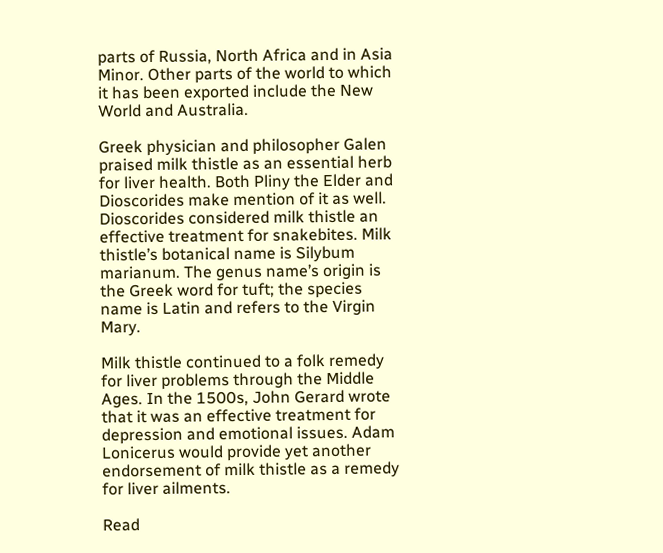parts of Russia, North Africa and in Asia Minor. Other parts of the world to which it has been exported include the New World and Australia.

Greek physician and philosopher Galen praised milk thistle as an essential herb for liver health. Both Pliny the Elder and Dioscorides make mention of it as well. Dioscorides considered milk thistle an effective treatment for snakebites. Milk thistle’s botanical name is Silybum marianum. The genus name’s origin is the Greek word for tuft; the species name is Latin and refers to the Virgin Mary.

Milk thistle continued to a folk remedy for liver problems through the Middle Ages. In the 1500s, John Gerard wrote that it was an effective treatment for depression and emotional issues. Adam Lonicerus would provide yet another endorsement of milk thistle as a remedy for liver ailments.

Read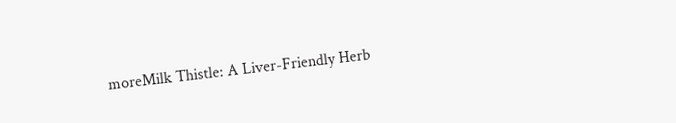moreMilk Thistle: A Liver-Friendly Herb